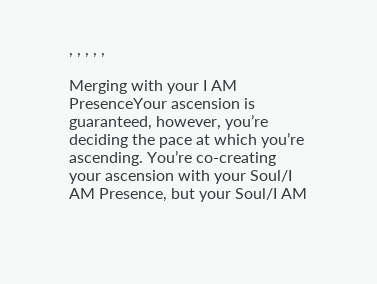, , , , ,

Merging with your I AM PresenceYour ascension is guaranteed, however, you’re deciding the pace at which you’re ascending. You’re co-creating your ascension with your Soul/I AM Presence, but your Soul/I AM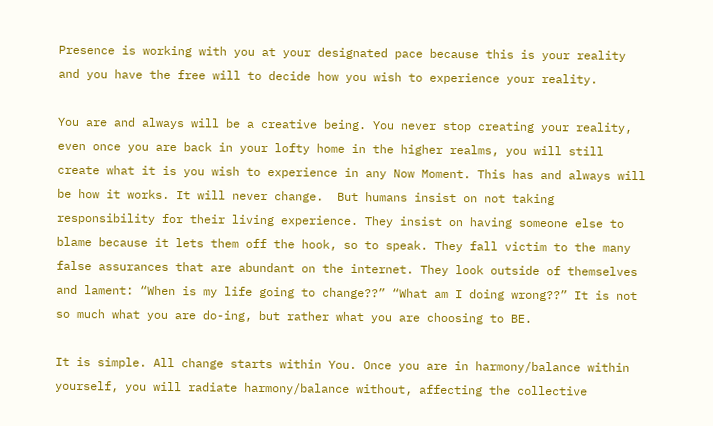Presence is working with you at your designated pace because this is your reality and you have the free will to decide how you wish to experience your reality.

You are and always will be a creative being. You never stop creating your reality, even once you are back in your lofty home in the higher realms, you will still create what it is you wish to experience in any Now Moment. This has and always will be how it works. It will never change.  But humans insist on not taking responsibility for their living experience. They insist on having someone else to blame because it lets them off the hook, so to speak. They fall victim to the many false assurances that are abundant on the internet. They look outside of themselves and lament: “When is my life going to change??” “What am I doing wrong??” It is not so much what you are do-ing, but rather what you are choosing to BE.

It is simple. All change starts within You. Once you are in harmony/balance within yourself, you will radiate harmony/balance without, affecting the collective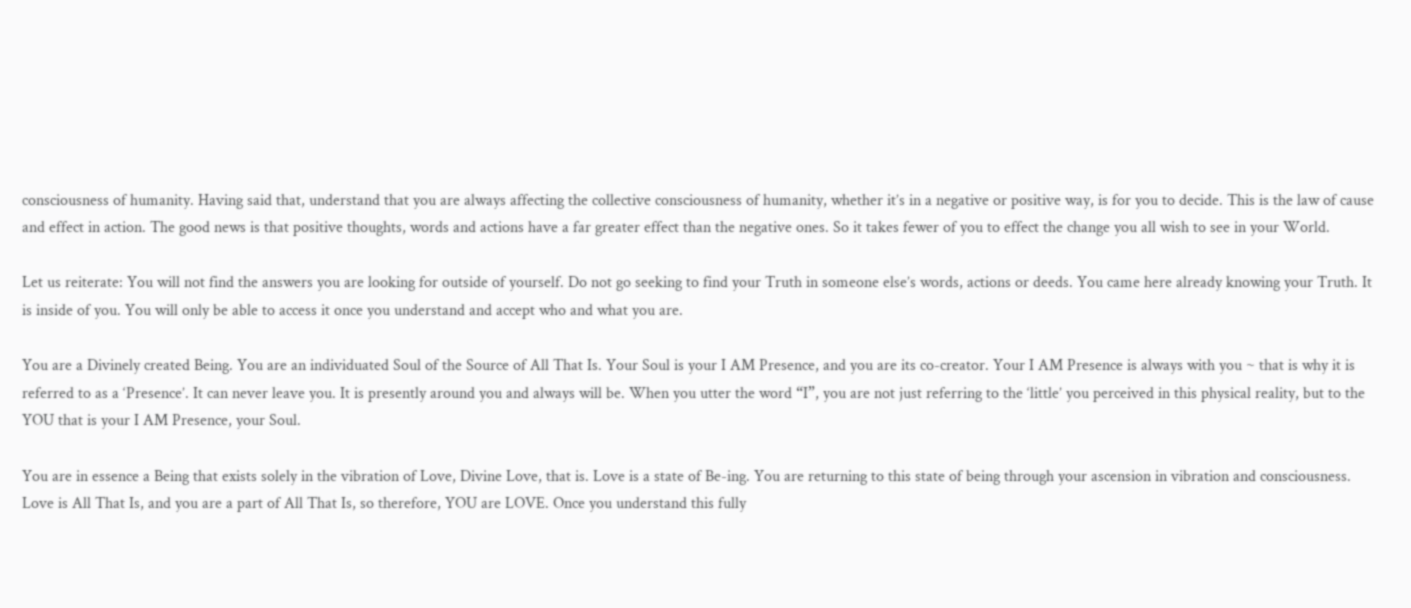consciousness of humanity. Having said that, understand that you are always affecting the collective consciousness of humanity, whether it’s in a negative or positive way, is for you to decide. This is the law of cause and effect in action. The good news is that positive thoughts, words and actions have a far greater effect than the negative ones. So it takes fewer of you to effect the change you all wish to see in your World.

Let us reiterate: You will not find the answers you are looking for outside of yourself. Do not go seeking to find your Truth in someone else’s words, actions or deeds. You came here already knowing your Truth. It is inside of you. You will only be able to access it once you understand and accept who and what you are.

You are a Divinely created Being. You are an individuated Soul of the Source of All That Is. Your Soul is your I AM Presence, and you are its co-creator. Your I AM Presence is always with you ~ that is why it is referred to as a ‘Presence’. It can never leave you. It is presently around you and always will be. When you utter the word “I”, you are not just referring to the ‘little’ you perceived in this physical reality, but to the YOU that is your I AM Presence, your Soul.

You are in essence a Being that exists solely in the vibration of Love, Divine Love, that is. Love is a state of Be-ing. You are returning to this state of being through your ascension in vibration and consciousness.  Love is All That Is, and you are a part of All That Is, so therefore, YOU are LOVE. Once you understand this fully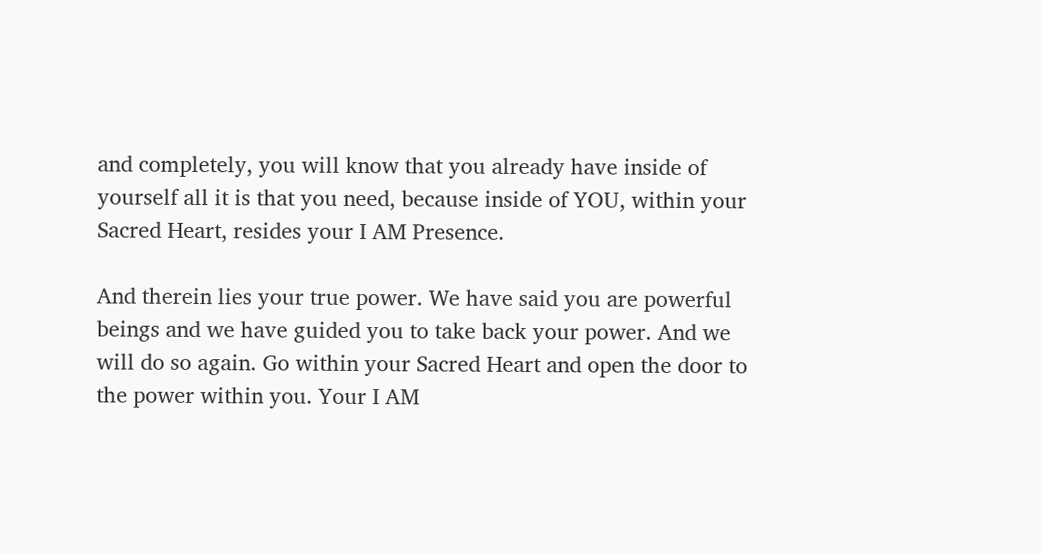and completely, you will know that you already have inside of yourself all it is that you need, because inside of YOU, within your Sacred Heart, resides your I AM Presence.

And therein lies your true power. We have said you are powerful beings and we have guided you to take back your power. And we will do so again. Go within your Sacred Heart and open the door to the power within you. Your I AM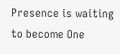Presence is waiting to become One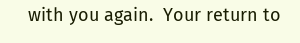with you again.  Your return to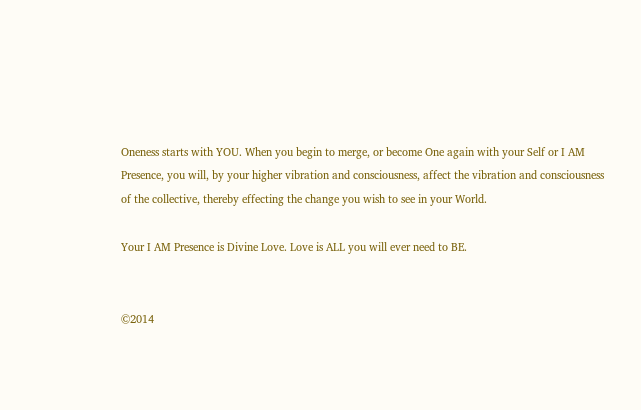Oneness starts with YOU. When you begin to merge, or become One again with your Self or I AM Presence, you will, by your higher vibration and consciousness, affect the vibration and consciousness of the collective, thereby effecting the change you wish to see in your World.

Your I AM Presence is Divine Love. Love is ALL you will ever need to BE.


©2014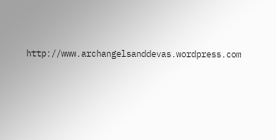http://www.archangelsanddevas.wordpress.com